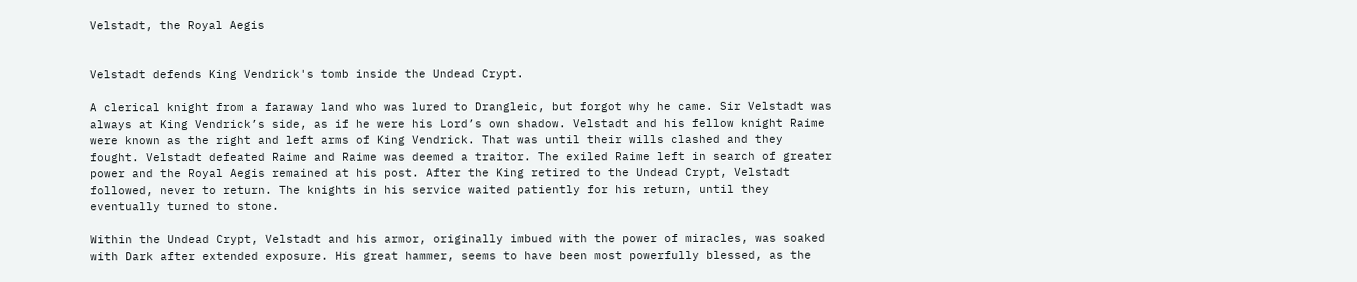Velstadt, the Royal Aegis


Velstadt defends King Vendrick's tomb inside the Undead Crypt.

A clerical knight from a faraway land who was lured to Drangleic, but forgot why he came. Sir Velstadt was always at King Vendrick’s side, as if he were his Lord’s own shadow. Velstadt and his fellow knight Raime were known as the right and left arms of King Vendrick. That was until their wills clashed and they fought. Velstadt defeated Raime and Raime was deemed a traitor. The exiled Raime left in search of greater power and the Royal Aegis remained at his post. After the King retired to the Undead Crypt, Velstadt followed, never to return. The knights in his service waited patiently for his return, until they eventually turned to stone.

Within the Undead Crypt, Velstadt and his armor, originally imbued with the power of miracles, was soaked with Dark after extended exposure. His great hammer, seems to have been most powerfully blessed, as the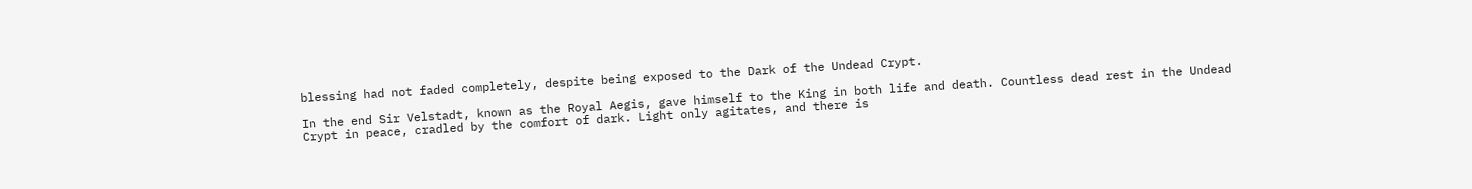blessing had not faded completely, despite being exposed to the Dark of the Undead Crypt.

In the end Sir Velstadt, known as the Royal Aegis, gave himself to the King in both life and death. Countless dead rest in the Undead Crypt in peace, cradled by the comfort of dark. Light only agitates, and there is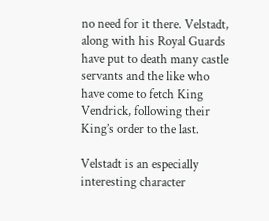no need for it there. Velstadt, along with his Royal Guards have put to death many castle servants and the like who have come to fetch King Vendrick, following their King’s order to the last.

Velstadt is an especially interesting character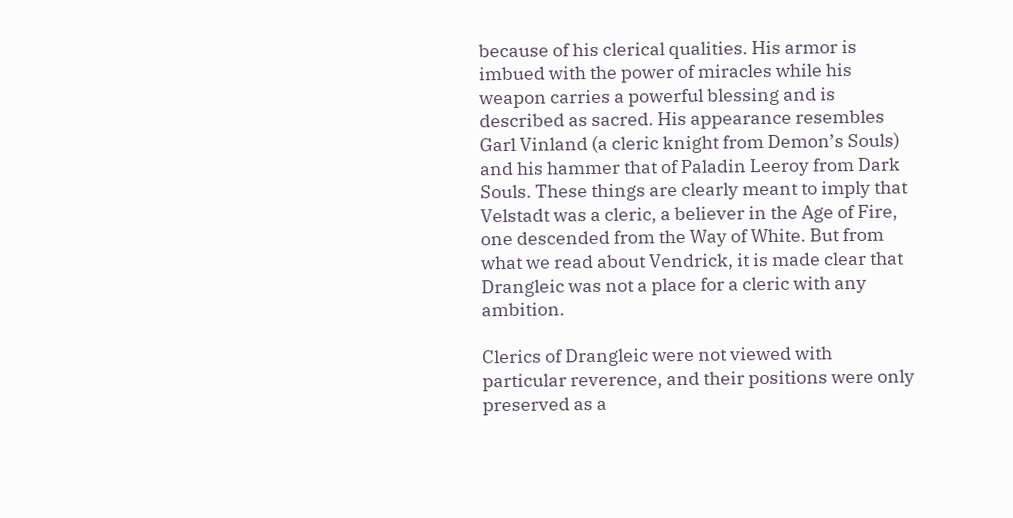because of his clerical qualities. His armor is imbued with the power of miracles while his weapon carries a powerful blessing and is described as sacred. His appearance resembles Garl Vinland (a cleric knight from Demon’s Souls) and his hammer that of Paladin Leeroy from Dark Souls. These things are clearly meant to imply that Velstadt was a cleric, a believer in the Age of Fire, one descended from the Way of White. But from what we read about Vendrick, it is made clear that Drangleic was not a place for a cleric with any ambition.

Clerics of Drangleic were not viewed with particular reverence, and their positions were only preserved as a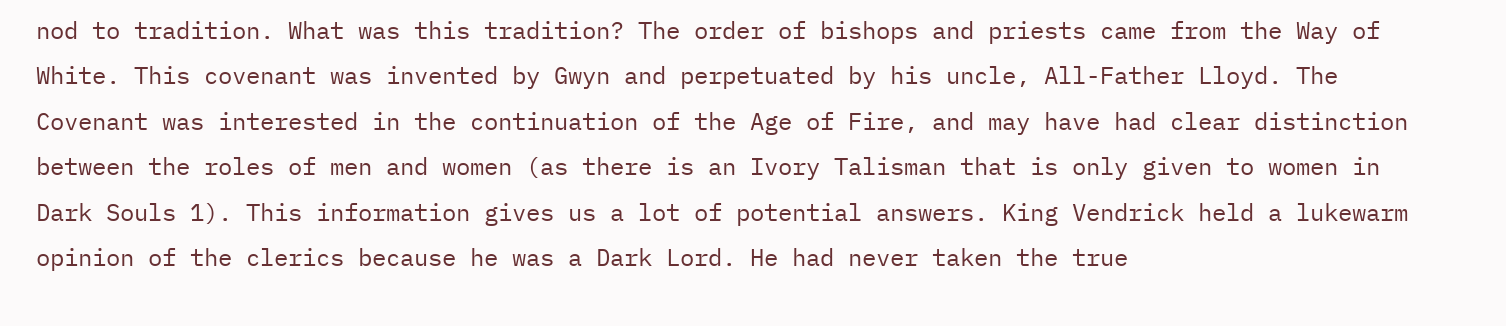nod to tradition. What was this tradition? The order of bishops and priests came from the Way of White. This covenant was invented by Gwyn and perpetuated by his uncle, All-Father Lloyd. The Covenant was interested in the continuation of the Age of Fire, and may have had clear distinction between the roles of men and women (as there is an Ivory Talisman that is only given to women in Dark Souls 1). This information gives us a lot of potential answers. King Vendrick held a lukewarm opinion of the clerics because he was a Dark Lord. He had never taken the true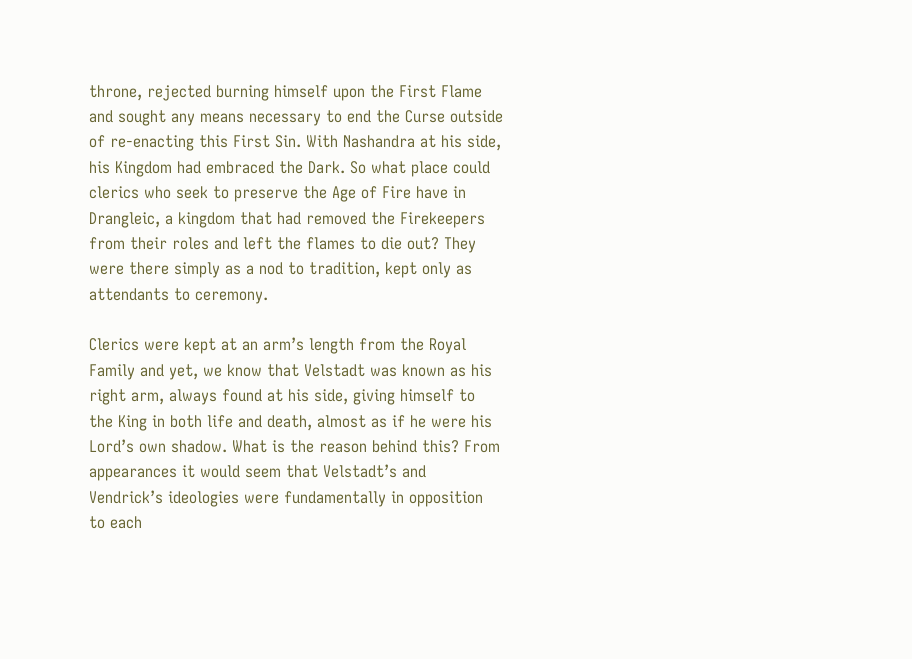throne, rejected burning himself upon the First Flame and sought any means necessary to end the Curse outside of re-enacting this First Sin. With Nashandra at his side, his Kingdom had embraced the Dark. So what place could clerics who seek to preserve the Age of Fire have in Drangleic, a kingdom that had removed the Firekeepers from their roles and left the flames to die out? They were there simply as a nod to tradition, kept only as attendants to ceremony.

Clerics were kept at an arm’s length from the Royal Family and yet, we know that Velstadt was known as his right arm, always found at his side, giving himself to the King in both life and death, almost as if he were his Lord’s own shadow. What is the reason behind this? From appearances it would seem that Velstadt’s and Vendrick’s ideologies were fundamentally in opposition to each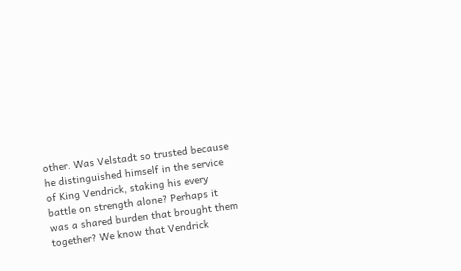other. Was Velstadt so trusted because he distinguished himself in the service of King Vendrick, staking his every battle on strength alone? Perhaps it was a shared burden that brought them together? We know that Vendrick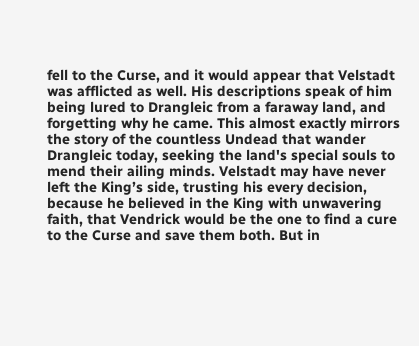fell to the Curse, and it would appear that Velstadt was afflicted as well. His descriptions speak of him being lured to Drangleic from a faraway land, and forgetting why he came. This almost exactly mirrors the story of the countless Undead that wander Drangleic today, seeking the land's special souls to mend their ailing minds. Velstadt may have never left the King’s side, trusting his every decision, because he believed in the King with unwavering faith, that Vendrick would be the one to find a cure to the Curse and save them both. But in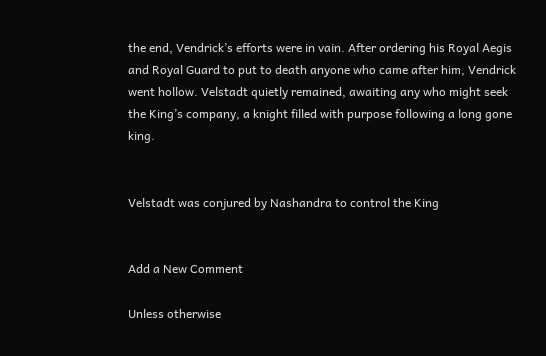the end, Vendrick’s efforts were in vain. After ordering his Royal Aegis and Royal Guard to put to death anyone who came after him, Vendrick went hollow. Velstadt quietly remained, awaiting any who might seek the King’s company, a knight filled with purpose following a long gone king.


Velstadt was conjured by Nashandra to control the King


Add a New Comment

Unless otherwise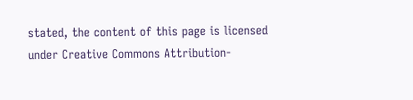stated, the content of this page is licensed under Creative Commons Attribution-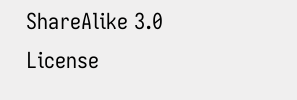ShareAlike 3.0 License